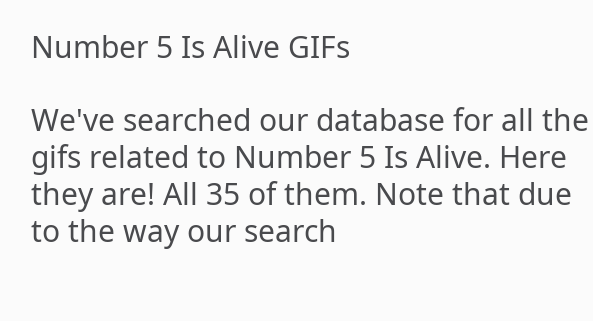Number 5 Is Alive GIFs

We've searched our database for all the gifs related to Number 5 Is Alive. Here they are! All 35 of them. Note that due to the way our search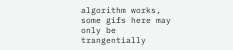algorithm works, some gifs here may only be trangentially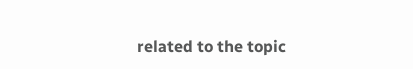related to the topic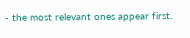- the most relevant ones appear first.